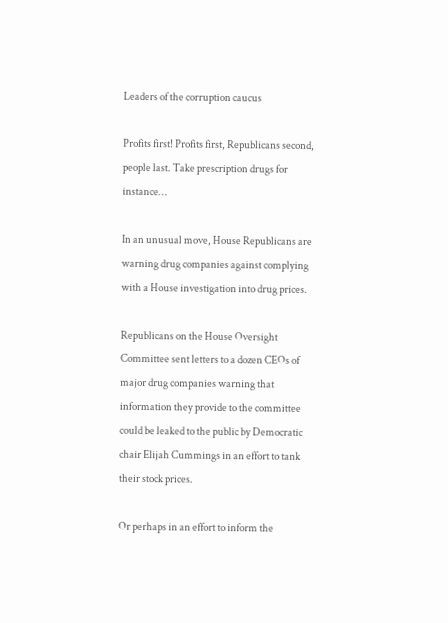Leaders of the corruption caucus

Profits first! Profits first, Republicans second, people last. Take prescription drugs for instance…

In an unusual move, House Republicans are warning drug companies against complying with a House investigation into drug prices.

Republicans on the House Oversight Committee sent letters to a dozen CEOs of major drug companies warning that information they provide to the committee could be leaked to the public by Democratic chair Elijah Cummings in an effort to tank their stock prices.

Or perhaps in an effort to inform the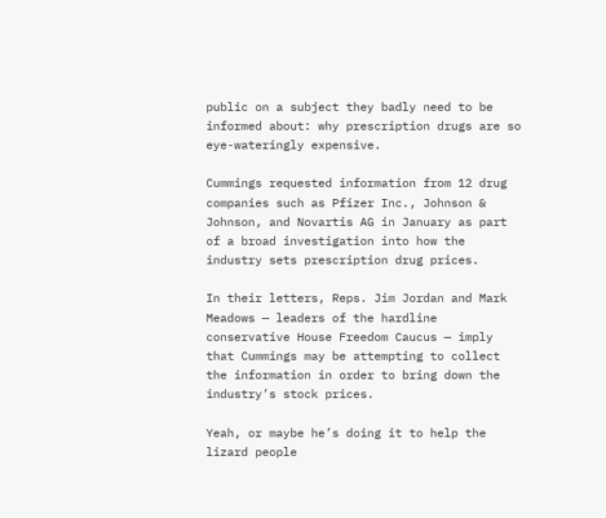public on a subject they badly need to be informed about: why prescription drugs are so eye-wateringly expensive.

Cummings requested information from 12 drug companies such as Pfizer Inc., Johnson & Johnson, and Novartis AG in January as part of a broad investigation into how the industry sets prescription drug prices.

In their letters, Reps. Jim Jordan and Mark Meadows — leaders of the hardline conservative House Freedom Caucus — imply that Cummings may be attempting to collect the information in order to bring down the industry’s stock prices.

Yeah, or maybe he’s doing it to help the lizard people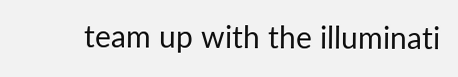team up with the illuminati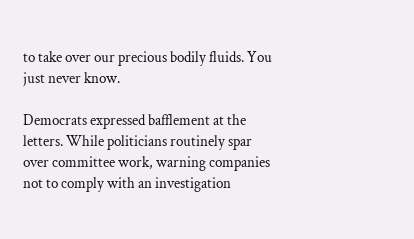to take over our precious bodily fluids. You just never know.

Democrats expressed bafflement at the letters. While politicians routinely spar over committee work, warning companies not to comply with an investigation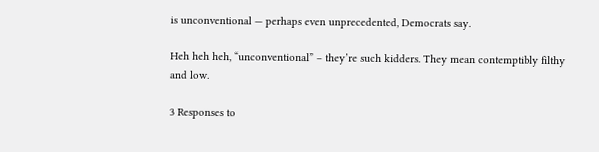is unconventional — perhaps even unprecedented, Democrats say.

Heh heh heh, “unconventional” – they’re such kidders. They mean contemptibly filthy and low.

3 Responses to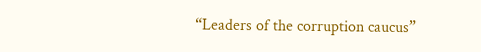“Leaders of the corruption caucus”